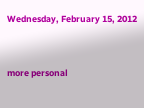Wednesday, February 15, 2012


more personal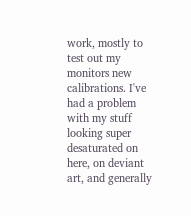work, mostly to test out my monitors new calibrations. I've had a problem with my stuff looking super desaturated on here, on deviant art, and generally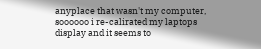anyplace that wasn't my computer, soooooo i re-calirated my laptops display and it seems to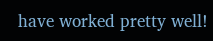have worked pretty well!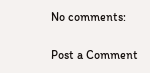No comments:

Post a Comment